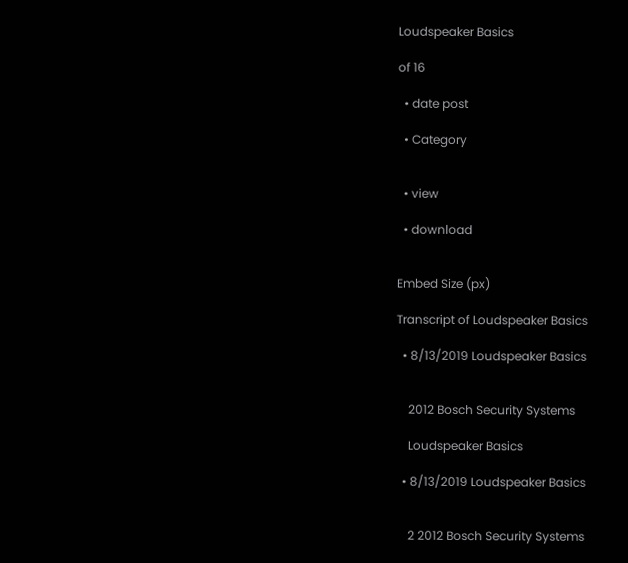Loudspeaker Basics

of 16

  • date post

  • Category


  • view

  • download


Embed Size (px)

Transcript of Loudspeaker Basics

  • 8/13/2019 Loudspeaker Basics


    2012 Bosch Security Systems

    Loudspeaker Basics

  • 8/13/2019 Loudspeaker Basics


    2 2012 Bosch Security Systems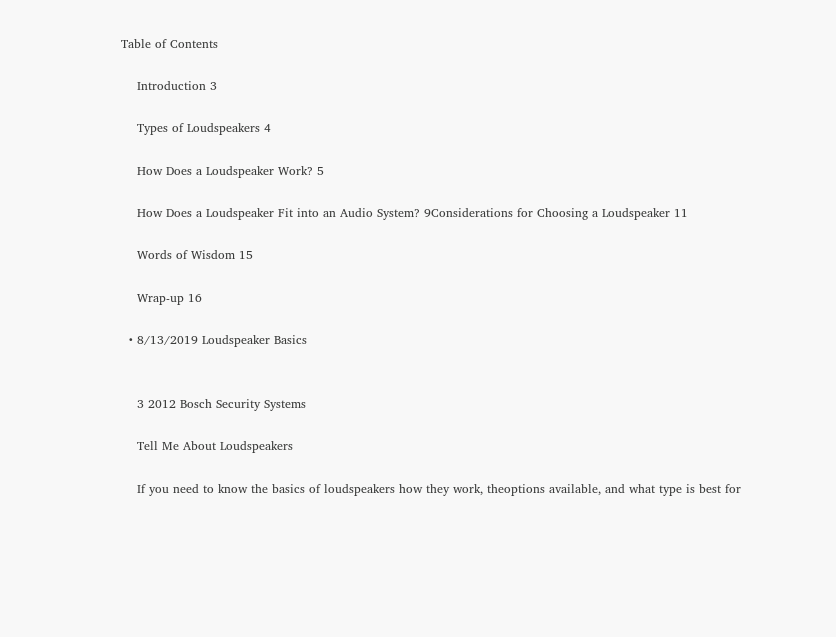Table of Contents

    Introduction 3

    Types of Loudspeakers 4

    How Does a Loudspeaker Work? 5

    How Does a Loudspeaker Fit into an Audio System? 9Considerations for Choosing a Loudspeaker 11

    Words of Wisdom 15

    Wrap-up 16

  • 8/13/2019 Loudspeaker Basics


    3 2012 Bosch Security Systems

    Tell Me About Loudspeakers

    If you need to know the basics of loudspeakers how they work, theoptions available, and what type is best for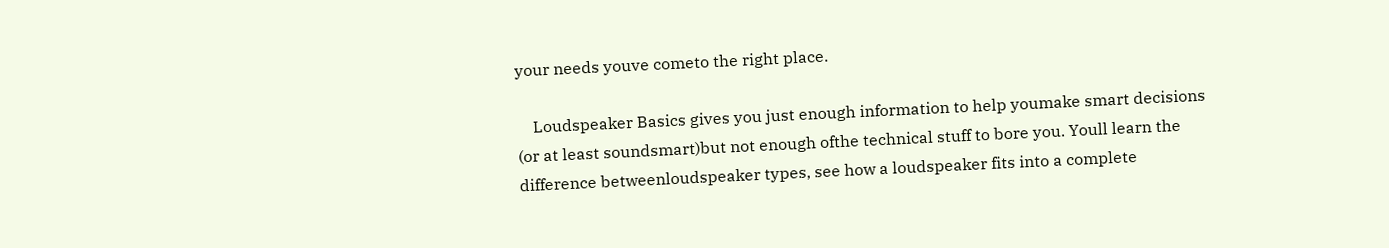your needs youve cometo the right place.

    Loudspeaker Basics gives you just enough information to help youmake smart decisions (or at least soundsmart)but not enough ofthe technical stuff to bore you. Youll learn the difference betweenloudspeaker types, see how a loudspeaker fits into a complete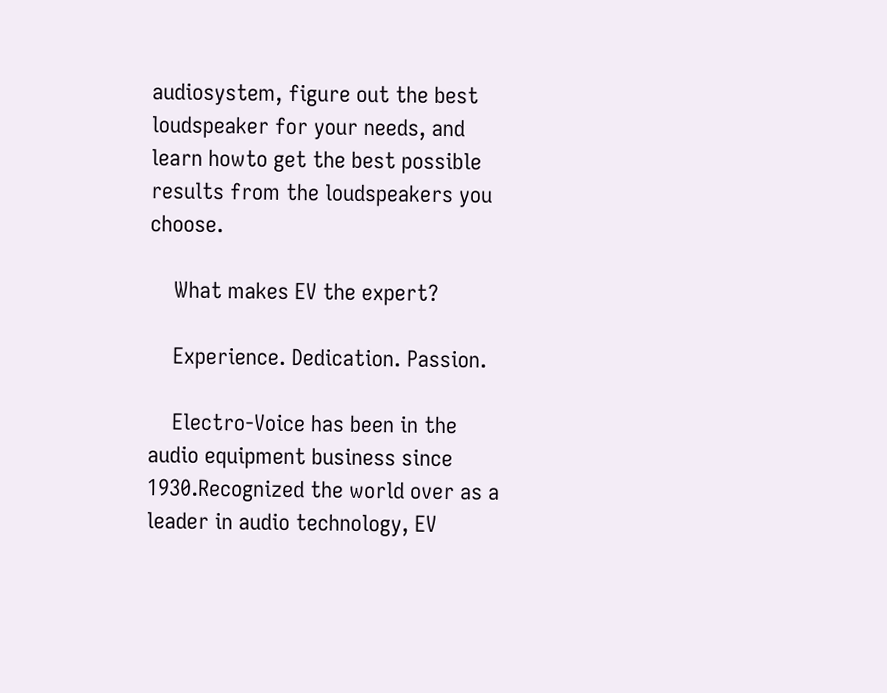audiosystem, figure out the best loudspeaker for your needs, and learn howto get the best possible results from the loudspeakers you choose.

    What makes EV the expert?

    Experience. Dedication. Passion.

    Electro-Voice has been in the audio equipment business since 1930.Recognized the world over as a leader in audio technology, EV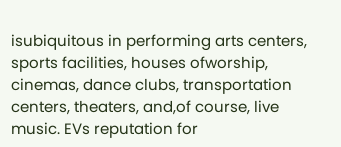isubiquitous in performing arts centers, sports facilities, houses ofworship, cinemas, dance clubs, transportation centers, theaters, and,of course, live music. EVs reputation for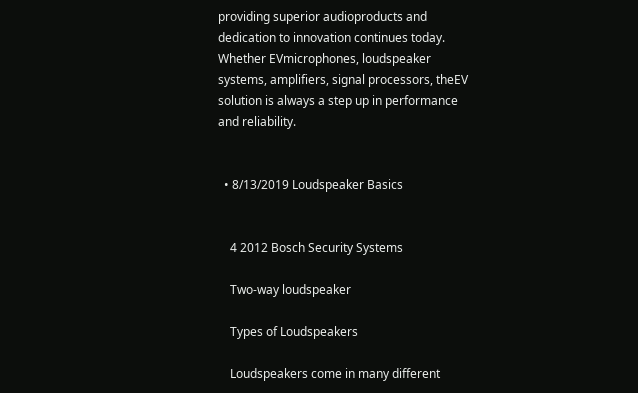providing superior audioproducts and dedication to innovation continues today. Whether EVmicrophones, loudspeaker systems, amplifiers, signal processors, theEV solution is always a step up in performance and reliability.


  • 8/13/2019 Loudspeaker Basics


    4 2012 Bosch Security Systems

    Two-way loudspeaker

    Types of Loudspeakers

    Loudspeakers come in many different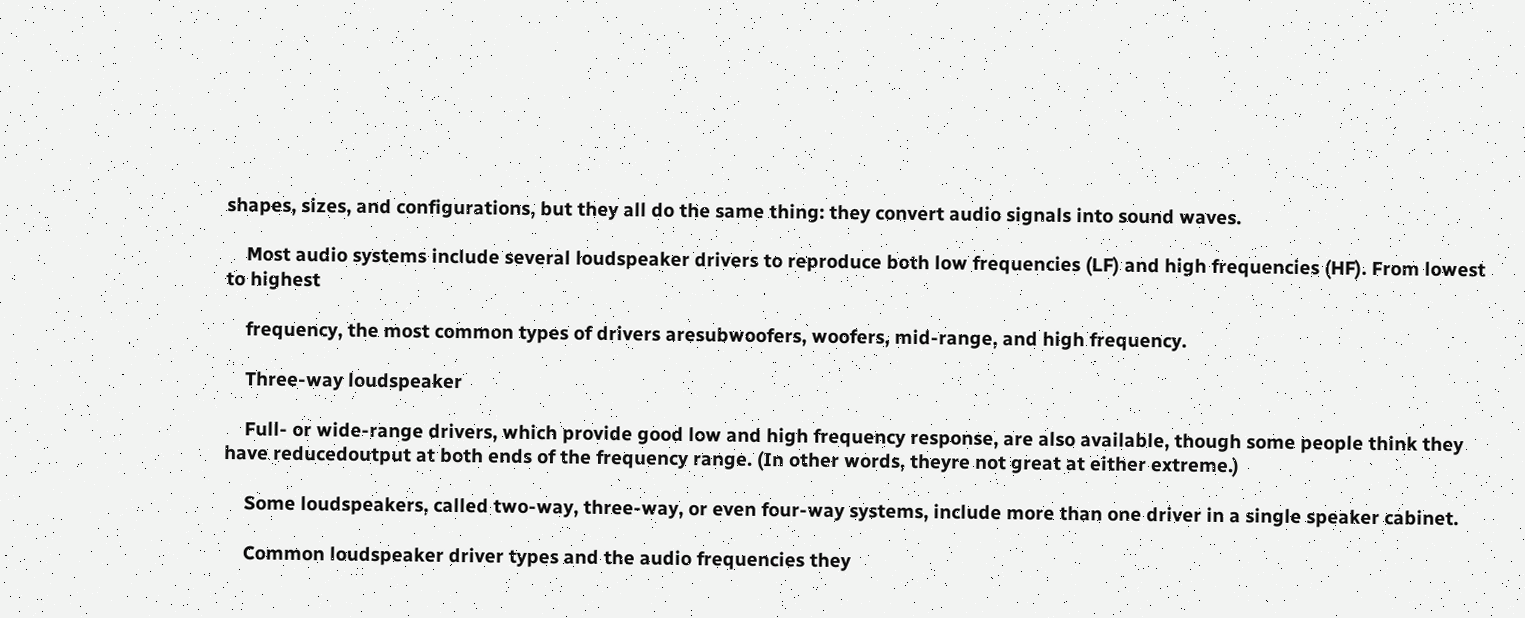shapes, sizes, and configurations, but they all do the same thing: they convert audio signals into sound waves.

    Most audio systems include several loudspeaker drivers to reproduce both low frequencies (LF) and high frequencies (HF). From lowest to highest

    frequency, the most common types of drivers aresubwoofers, woofers, mid-range, and high frequency.

    Three-way loudspeaker

    Full- or wide-range drivers, which provide good low and high frequency response, are also available, though some people think they have reducedoutput at both ends of the frequency range. (In other words, theyre not great at either extreme.)

    Some loudspeakers, called two-way, three-way, or even four-way systems, include more than one driver in a single speaker cabinet.

    Common loudspeaker driver types and the audio frequencies they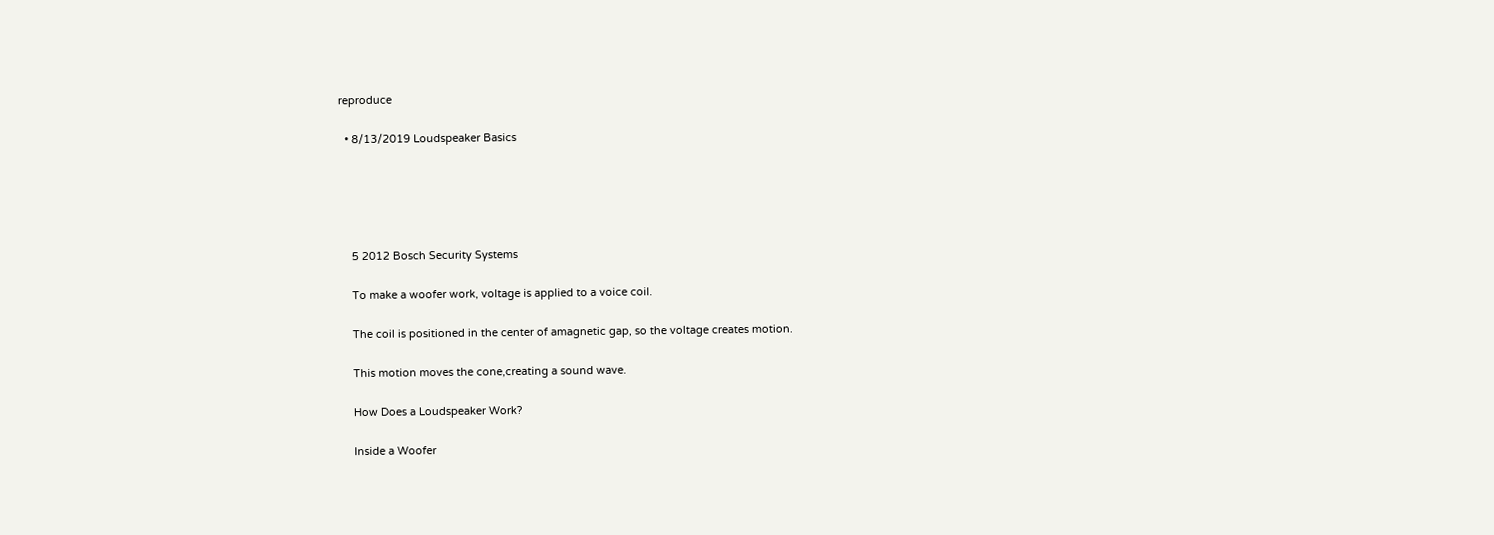reproduce

  • 8/13/2019 Loudspeaker Basics





    5 2012 Bosch Security Systems

    To make a woofer work, voltage is applied to a voice coil.

    The coil is positioned in the center of amagnetic gap, so the voltage creates motion.

    This motion moves the cone,creating a sound wave.

    How Does a Loudspeaker Work?

    Inside a Woofer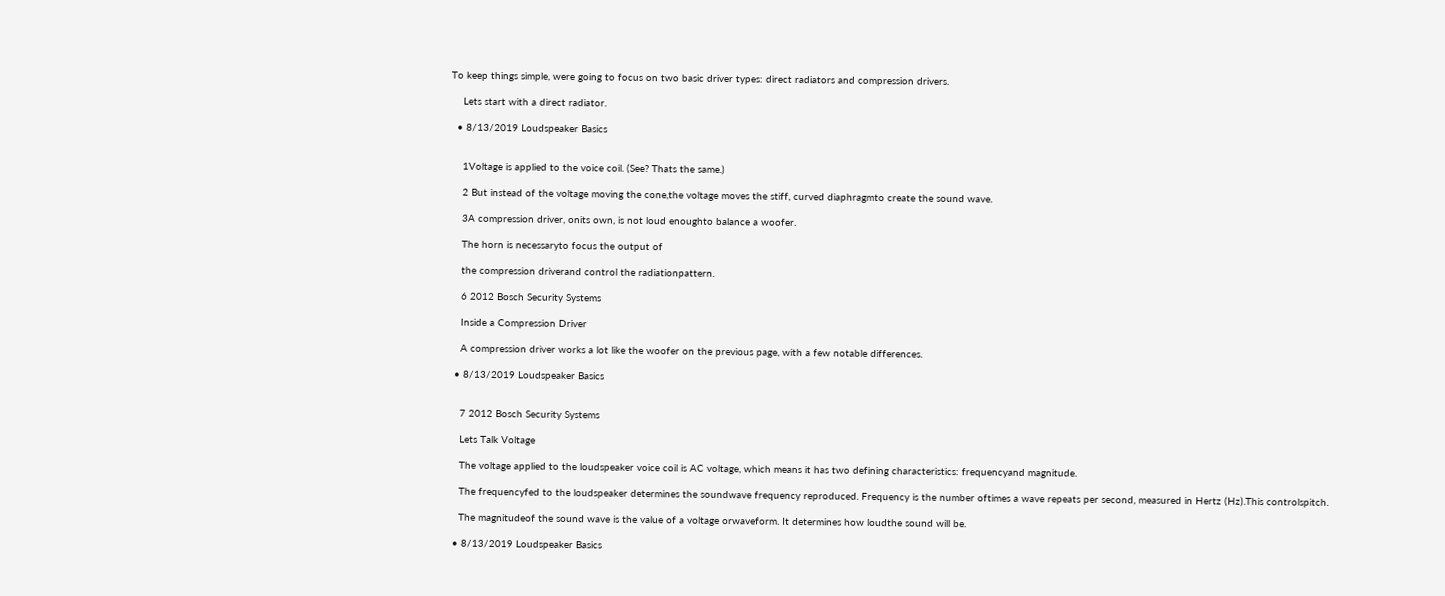To keep things simple, were going to focus on two basic driver types: direct radiators and compression drivers.

    Lets start with a direct radiator.

  • 8/13/2019 Loudspeaker Basics


    1Voltage is applied to the voice coil. (See? Thats the same.)

    2 But instead of the voltage moving the cone,the voltage moves the stiff, curved diaphragmto create the sound wave.

    3A compression driver, onits own, is not loud enoughto balance a woofer.

    The horn is necessaryto focus the output of

    the compression driverand control the radiationpattern.

    6 2012 Bosch Security Systems

    Inside a Compression Driver

    A compression driver works a lot like the woofer on the previous page, with a few notable differences.

  • 8/13/2019 Loudspeaker Basics


    7 2012 Bosch Security Systems

    Lets Talk Voltage

    The voltage applied to the loudspeaker voice coil is AC voltage, which means it has two defining characteristics: frequencyand magnitude.

    The frequencyfed to the loudspeaker determines the soundwave frequency reproduced. Frequency is the number oftimes a wave repeats per second, measured in Hertz (Hz).This controlspitch.

    The magnitudeof the sound wave is the value of a voltage orwaveform. It determines how loudthe sound will be.

  • 8/13/2019 Loudspeaker Basics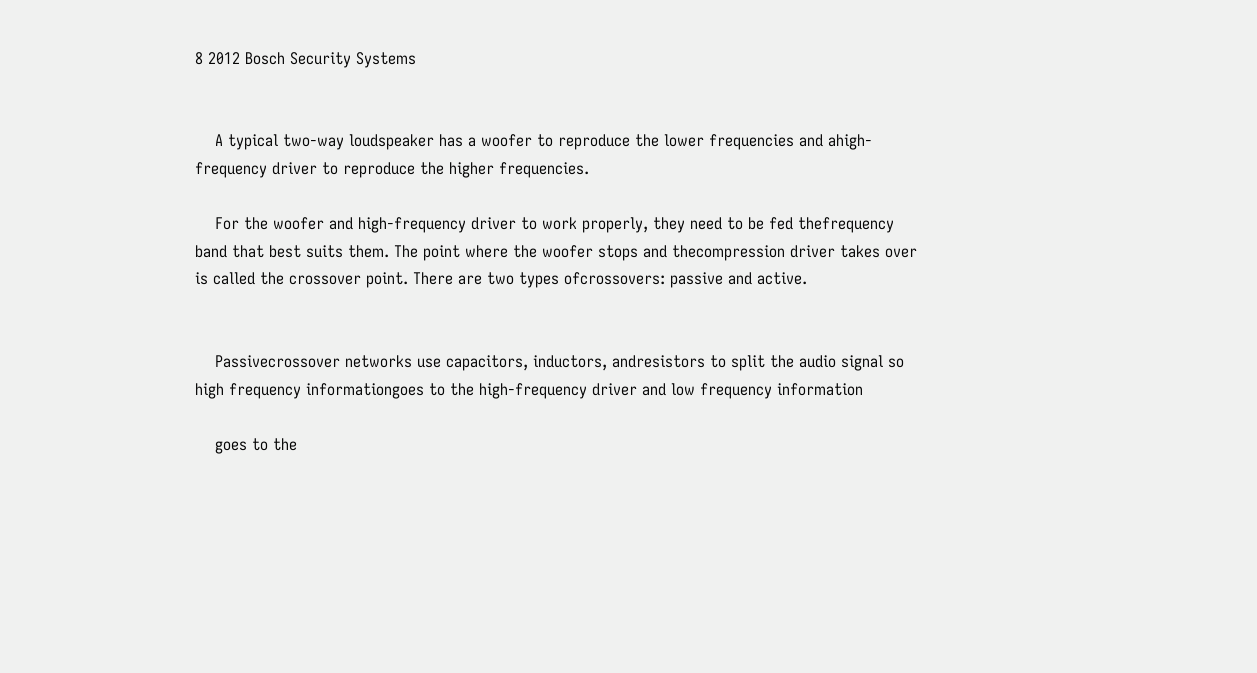8 2012 Bosch Security Systems


    A typical two-way loudspeaker has a woofer to reproduce the lower frequencies and ahigh-frequency driver to reproduce the higher frequencies.

    For the woofer and high-frequency driver to work properly, they need to be fed thefrequency band that best suits them. The point where the woofer stops and thecompression driver takes over is called the crossover point. There are two types ofcrossovers: passive and active.


    Passivecrossover networks use capacitors, inductors, andresistors to split the audio signal so high frequency informationgoes to the high-frequency driver and low frequency information

    goes to the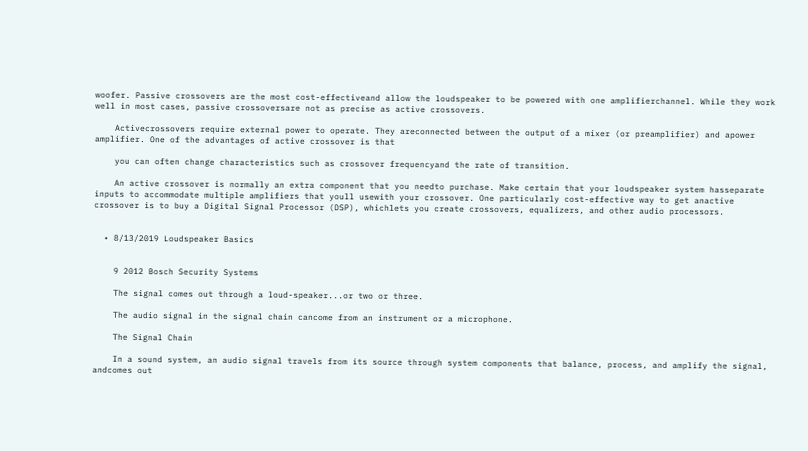woofer. Passive crossovers are the most cost-effectiveand allow the loudspeaker to be powered with one amplifierchannel. While they work well in most cases, passive crossoversare not as precise as active crossovers.

    Activecrossovers require external power to operate. They areconnected between the output of a mixer (or preamplifier) and apower amplifier. One of the advantages of active crossover is that

    you can often change characteristics such as crossover frequencyand the rate of transition.

    An active crossover is normally an extra component that you needto purchase. Make certain that your loudspeaker system hasseparate inputs to accommodate multiple amplifiers that youll usewith your crossover. One particularly cost-effective way to get anactive crossover is to buy a Digital Signal Processor (DSP), whichlets you create crossovers, equalizers, and other audio processors.


  • 8/13/2019 Loudspeaker Basics


    9 2012 Bosch Security Systems

    The signal comes out through a loud-speaker...or two or three.

    The audio signal in the signal chain cancome from an instrument or a microphone.

    The Signal Chain

    In a sound system, an audio signal travels from its source through system components that balance, process, and amplify the signal, andcomes out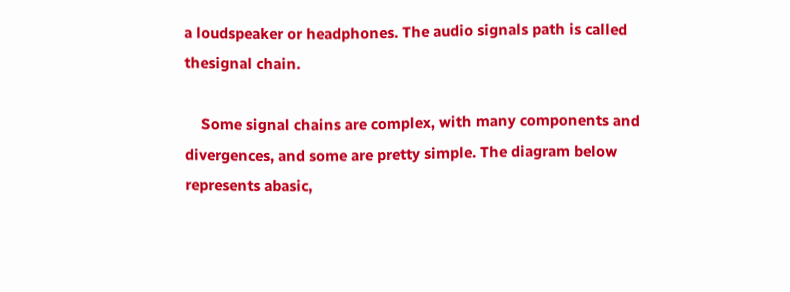a loudspeaker or headphones. The audio signals path is called thesignal chain.

    Some signal chains are complex, with many components and divergences, and some are pretty simple. The diagram below represents abasic,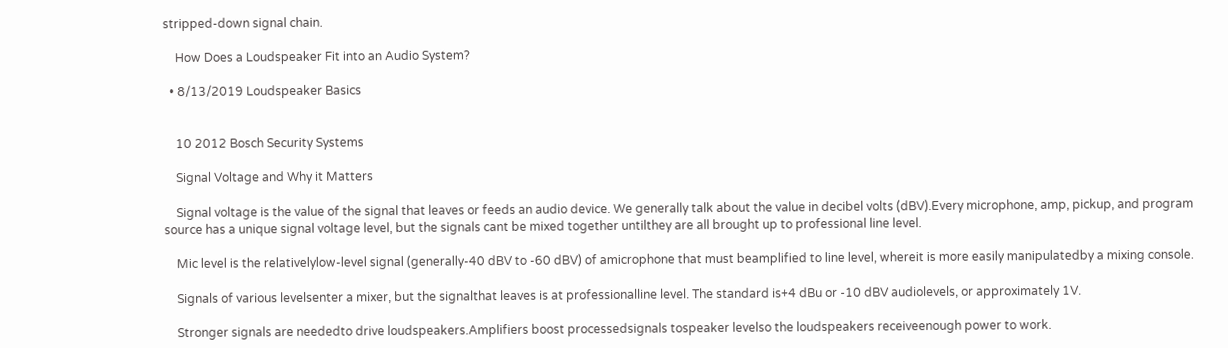stripped-down signal chain.

    How Does a Loudspeaker Fit into an Audio System?

  • 8/13/2019 Loudspeaker Basics


    10 2012 Bosch Security Systems

    Signal Voltage and Why it Matters

    Signal voltage is the value of the signal that leaves or feeds an audio device. We generally talk about the value in decibel volts (dBV).Every microphone, amp, pickup, and program source has a unique signal voltage level, but the signals cant be mixed together untilthey are all brought up to professional line level.

    Mic level is the relativelylow-level signal (generally-40 dBV to -60 dBV) of amicrophone that must beamplified to line level, whereit is more easily manipulatedby a mixing console.

    Signals of various levelsenter a mixer, but the signalthat leaves is at professionalline level. The standard is+4 dBu or -10 dBV audiolevels, or approximately 1V.

    Stronger signals are neededto drive loudspeakers.Amplifiers boost processedsignals tospeaker levelso the loudspeakers receiveenough power to work.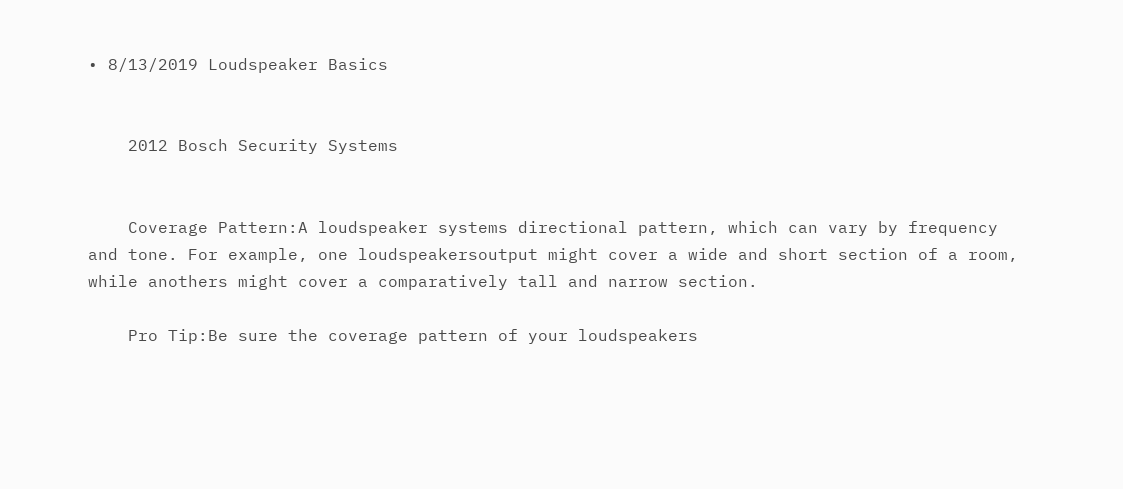• 8/13/2019 Loudspeaker Basics


    2012 Bosch Security Systems


    Coverage Pattern:A loudspeaker systems directional pattern, which can vary by frequency and tone. For example, one loudspeakersoutput might cover a wide and short section of a room, while anothers might cover a comparatively tall and narrow section.

    Pro Tip:Be sure the coverage pattern of your loudspeakers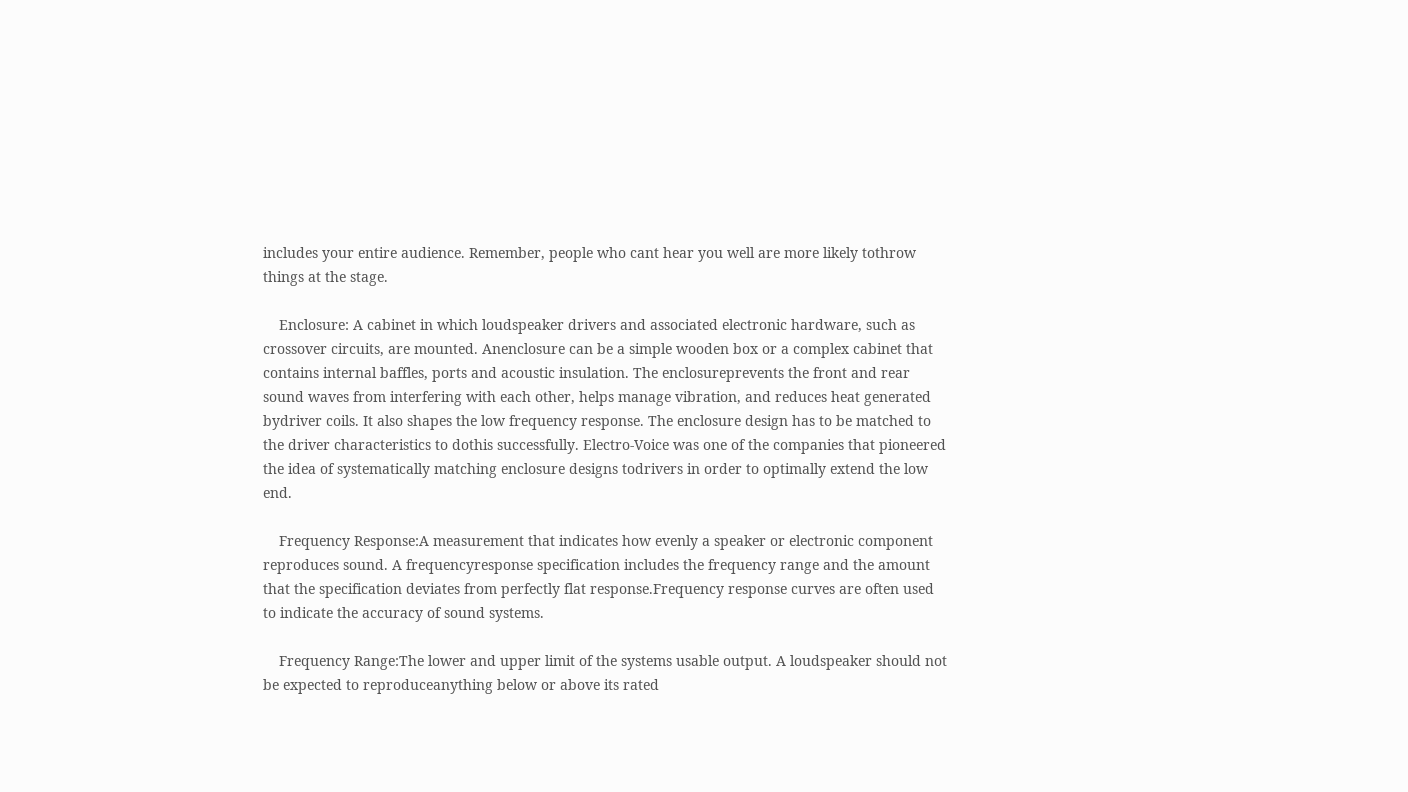includes your entire audience. Remember, people who cant hear you well are more likely tothrow things at the stage.

    Enclosure: A cabinet in which loudspeaker drivers and associated electronic hardware, such as crossover circuits, are mounted. Anenclosure can be a simple wooden box or a complex cabinet that contains internal baffles, ports and acoustic insulation. The enclosureprevents the front and rear sound waves from interfering with each other, helps manage vibration, and reduces heat generated bydriver coils. It also shapes the low frequency response. The enclosure design has to be matched to the driver characteristics to dothis successfully. Electro-Voice was one of the companies that pioneered the idea of systematically matching enclosure designs todrivers in order to optimally extend the low end.

    Frequency Response:A measurement that indicates how evenly a speaker or electronic component reproduces sound. A frequencyresponse specification includes the frequency range and the amount that the specification deviates from perfectly flat response.Frequency response curves are often used to indicate the accuracy of sound systems.

    Frequency Range:The lower and upper limit of the systems usable output. A loudspeaker should not be expected to reproduceanything below or above its rated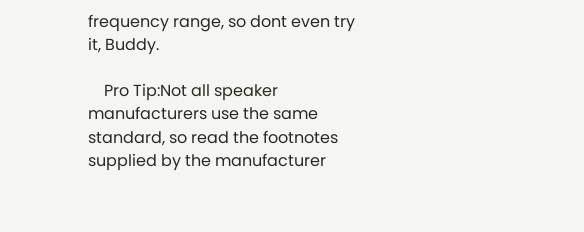frequency range, so dont even try it, Buddy.

    Pro Tip:Not all speaker manufacturers use the same standard, so read the footnotes supplied by the manufacturer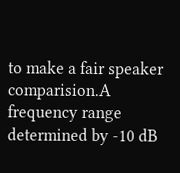to make a fair speaker comparision.A frequency range determined by -10 dB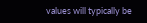values will typically be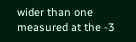wider than one measured at the -3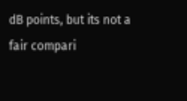dB points, but its not a fair compari